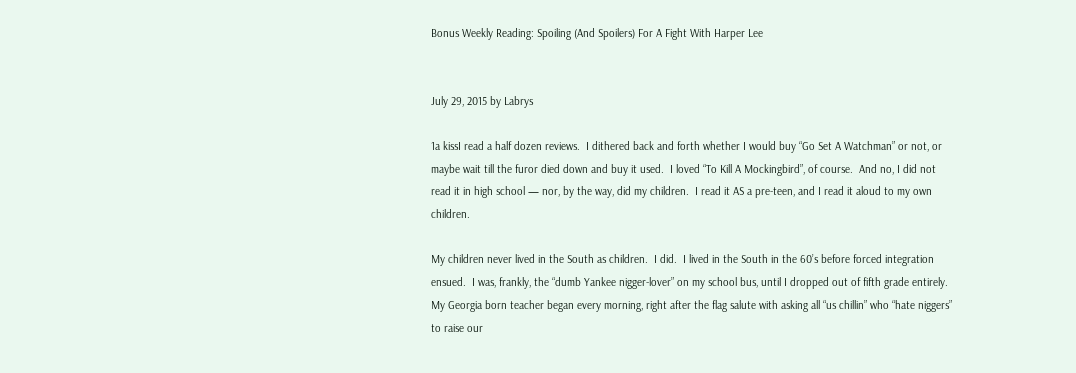Bonus Weekly Reading: Spoiling (And Spoilers) For A Fight With Harper Lee


July 29, 2015 by Labrys

1a kissI read a half dozen reviews.  I dithered back and forth whether I would buy “Go Set A Watchman” or not, or maybe wait till the furor died down and buy it used.  I loved “To Kill A Mockingbird”, of course.  And no, I did not read it in high school — nor, by the way, did my children.  I read it AS a pre-teen, and I read it aloud to my own children.

My children never lived in the South as children.  I did.  I lived in the South in the 60’s before forced integration ensued.  I was, frankly, the “dumb Yankee nigger-lover” on my school bus, until I dropped out of fifth grade entirely.  My Georgia born teacher began every morning, right after the flag salute with asking all “us chillin” who “hate niggers” to raise our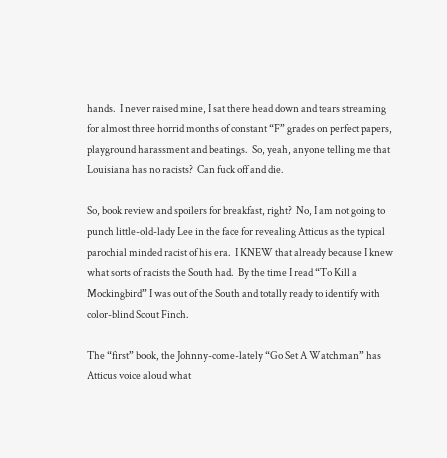hands.  I never raised mine, I sat there head down and tears streaming for almost three horrid months of constant “F” grades on perfect papers, playground harassment and beatings.  So, yeah, anyone telling me that Louisiana has no racists?  Can fuck off and die.

So, book review and spoilers for breakfast, right?  No, I am not going to punch little-old-lady Lee in the face for revealing Atticus as the typical parochial minded racist of his era.  I KNEW that already because I knew what sorts of racists the South had.  By the time I read “To Kill a Mockingbird” I was out of the South and totally ready to identify with color-blind Scout Finch.

The “first” book, the Johnny-come-lately “Go Set A Watchman” has Atticus voice aloud what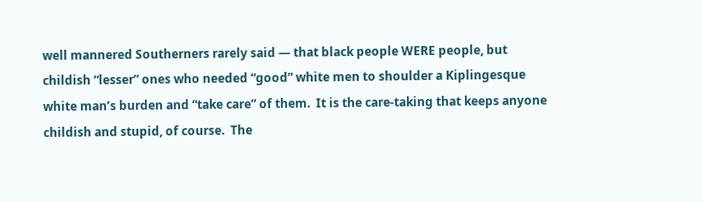well mannered Southerners rarely said — that black people WERE people, but childish “lesser” ones who needed “good” white men to shoulder a Kiplingesque white man’s burden and “take care” of them.  It is the care-taking that keeps anyone childish and stupid, of course.  The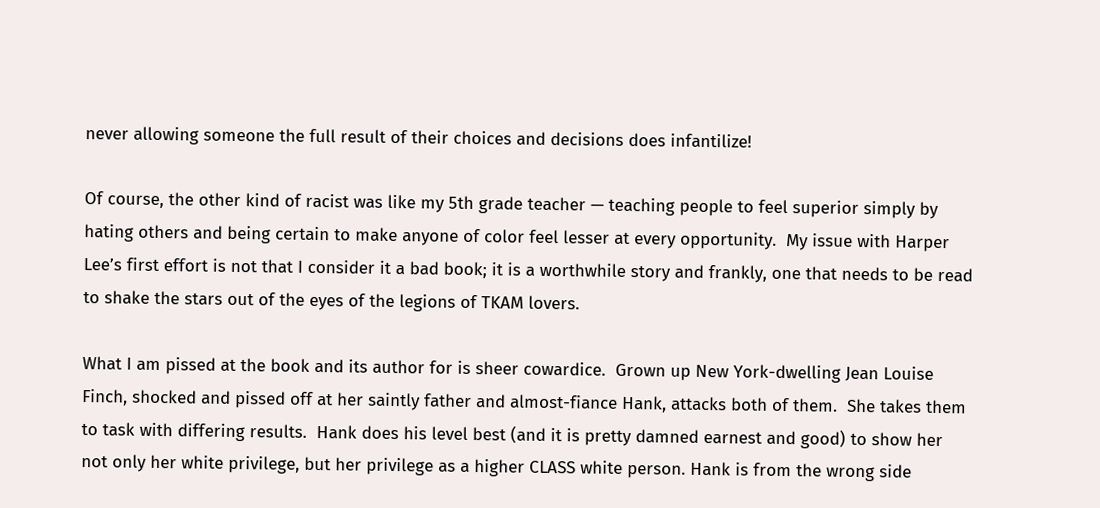never allowing someone the full result of their choices and decisions does infantilize!

Of course, the other kind of racist was like my 5th grade teacher — teaching people to feel superior simply by hating others and being certain to make anyone of color feel lesser at every opportunity.  My issue with Harper Lee’s first effort is not that I consider it a bad book; it is a worthwhile story and frankly, one that needs to be read to shake the stars out of the eyes of the legions of TKAM lovers.

What I am pissed at the book and its author for is sheer cowardice.  Grown up New York-dwelling Jean Louise Finch, shocked and pissed off at her saintly father and almost-fiance Hank, attacks both of them.  She takes them to task with differing results.  Hank does his level best (and it is pretty damned earnest and good) to show her not only her white privilege, but her privilege as a higher CLASS white person. Hank is from the wrong side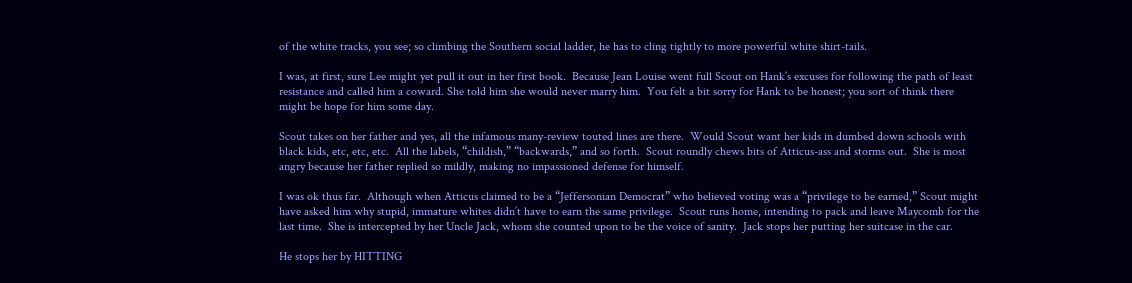of the white tracks, you see; so climbing the Southern social ladder, he has to cling tightly to more powerful white shirt-tails.

I was, at first, sure Lee might yet pull it out in her first book.  Because Jean Louise went full Scout on Hank’s excuses for following the path of least resistance and called him a coward. She told him she would never marry him.  You felt a bit sorry for Hank to be honest; you sort of think there might be hope for him some day.

Scout takes on her father and yes, all the infamous many-review touted lines are there.  Would Scout want her kids in dumbed down schools with black kids, etc, etc, etc.  All the labels, “childish,” “backwards,” and so forth.  Scout roundly chews bits of Atticus-ass and storms out.  She is most angry because her father replied so mildly, making no impassioned defense for himself.

I was ok thus far.  Although when Atticus claimed to be a “Jeffersonian Democrat” who believed voting was a “privilege to be earned,” Scout might have asked him why stupid, immature whites didn’t have to earn the same privilege.  Scout runs home, intending to pack and leave Maycomb for the last time.  She is intercepted by her Uncle Jack, whom she counted upon to be the voice of sanity.  Jack stops her putting her suitcase in the car.

He stops her by HITTING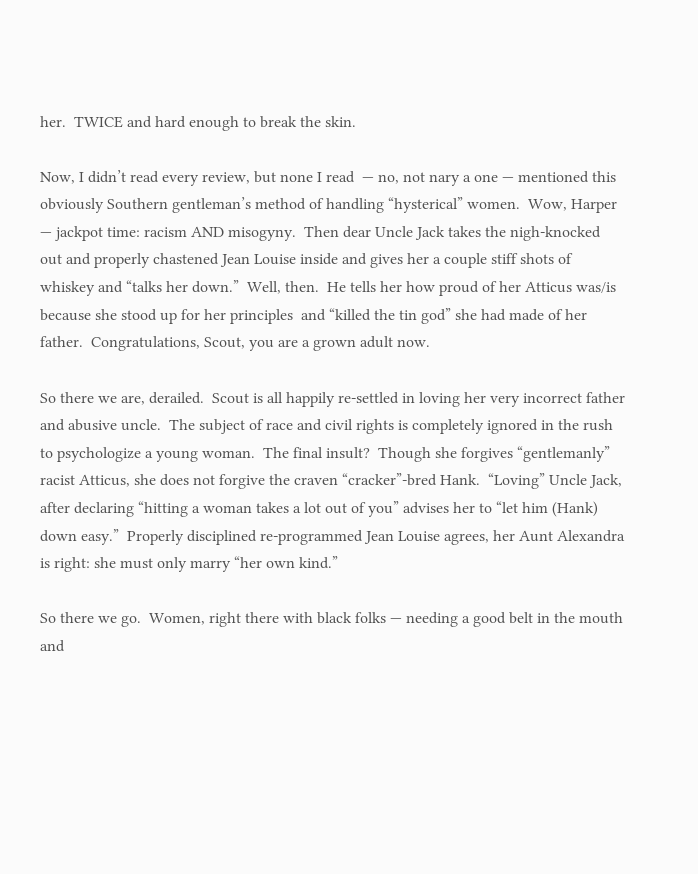her.  TWICE and hard enough to break the skin.

Now, I didn’t read every review, but none I read  — no, not nary a one — mentioned this obviously Southern gentleman’s method of handling “hysterical” women.  Wow, Harper — jackpot time: racism AND misogyny.  Then dear Uncle Jack takes the nigh-knocked out and properly chastened Jean Louise inside and gives her a couple stiff shots of whiskey and “talks her down.”  Well, then.  He tells her how proud of her Atticus was/is because she stood up for her principles  and “killed the tin god” she had made of her father.  Congratulations, Scout, you are a grown adult now.

So there we are, derailed.  Scout is all happily re-settled in loving her very incorrect father and abusive uncle.  The subject of race and civil rights is completely ignored in the rush to psychologize a young woman.  The final insult?  Though she forgives “gentlemanly” racist Atticus, she does not forgive the craven “cracker”-bred Hank.  “Loving” Uncle Jack, after declaring “hitting a woman takes a lot out of you” advises her to “let him (Hank) down easy.”  Properly disciplined re-programmed Jean Louise agrees, her Aunt Alexandra is right: she must only marry “her own kind.”

So there we go.  Women, right there with black folks — needing a good belt in the mouth and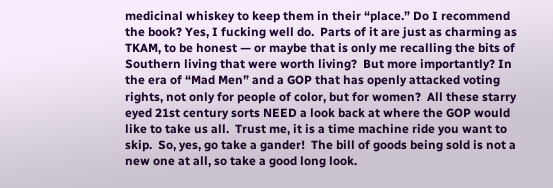medicinal whiskey to keep them in their “place.” Do I recommend the book? Yes, I fucking well do.  Parts of it are just as charming as TKAM, to be honest — or maybe that is only me recalling the bits of Southern living that were worth living?  But more importantly? In the era of “Mad Men” and a GOP that has openly attacked voting rights, not only for people of color, but for women?  All these starry eyed 21st century sorts NEED a look back at where the GOP would like to take us all.  Trust me, it is a time machine ride you want to skip.  So, yes, go take a gander!  The bill of goods being sold is not a new one at all, so take a good long look.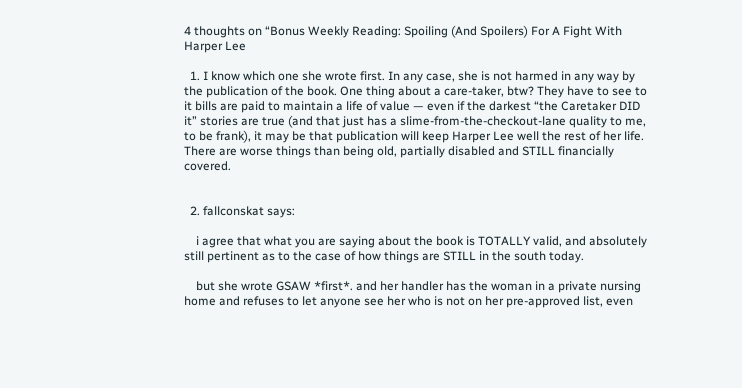4 thoughts on “Bonus Weekly Reading: Spoiling (And Spoilers) For A Fight With Harper Lee

  1. I know which one she wrote first. In any case, she is not harmed in any way by the publication of the book. One thing about a care-taker, btw? They have to see to it bills are paid to maintain a life of value — even if the darkest “the Caretaker DID it” stories are true (and that just has a slime-from-the-checkout-lane quality to me, to be frank), it may be that publication will keep Harper Lee well the rest of her life. There are worse things than being old, partially disabled and STILL financially covered.


  2. fallconskat says:

    i agree that what you are saying about the book is TOTALLY valid, and absolutely still pertinent as to the case of how things are STILL in the south today.

    but she wrote GSAW *first*. and her handler has the woman in a private nursing home and refuses to let anyone see her who is not on her pre-approved list, even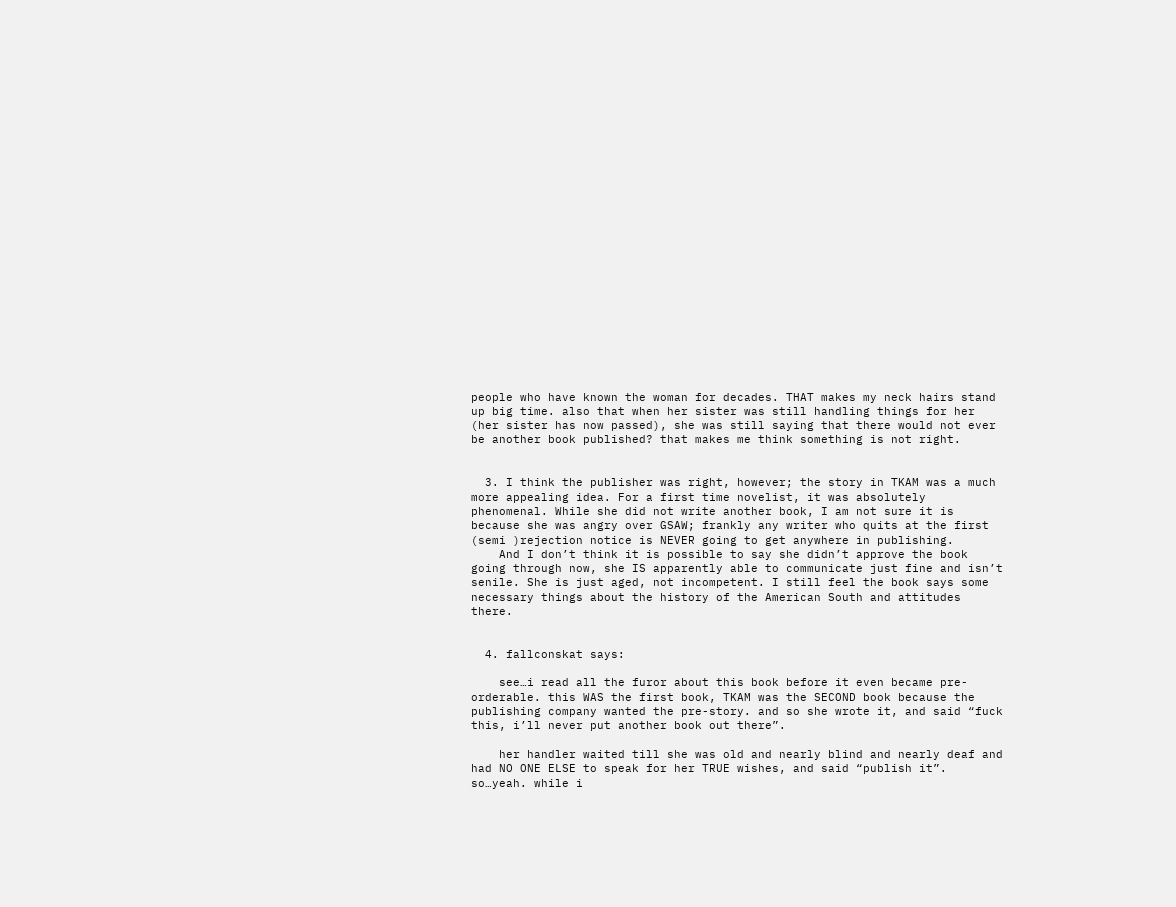people who have known the woman for decades. THAT makes my neck hairs stand up big time. also that when her sister was still handling things for her (her sister has now passed), she was still saying that there would not ever be another book published? that makes me think something is not right.


  3. I think the publisher was right, however; the story in TKAM was a much more appealing idea. For a first time novelist, it was absolutely phenomenal. While she did not write another book, I am not sure it is because she was angry over GSAW; frankly any writer who quits at the first (semi )rejection notice is NEVER going to get anywhere in publishing.
    And I don’t think it is possible to say she didn’t approve the book going through now, she IS apparently able to communicate just fine and isn’t senile. She is just aged, not incompetent. I still feel the book says some necessary things about the history of the American South and attitudes there.


  4. fallconskat says:

    see…i read all the furor about this book before it even became pre-orderable. this WAS the first book, TKAM was the SECOND book because the publishing company wanted the pre-story. and so she wrote it, and said “fuck this, i’ll never put another book out there”.

    her handler waited till she was old and nearly blind and nearly deaf and had NO ONE ELSE to speak for her TRUE wishes, and said “publish it”. so…yeah. while i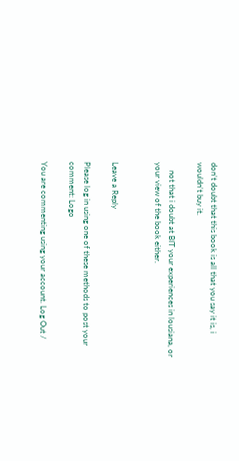don’t doubt that this book is all that you say it is, i wouldn’t buy it.

    not that i doubt at BIT your experiences in lousiana, or your view of the book either.


Leave a Reply

Please log in using one of these methods to post your comment: Logo

You are commenting using your account. Log Out /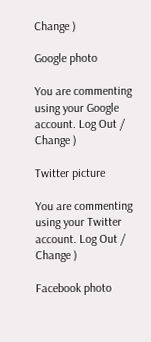Change )

Google photo

You are commenting using your Google account. Log Out /  Change )

Twitter picture

You are commenting using your Twitter account. Log Out /  Change )

Facebook photo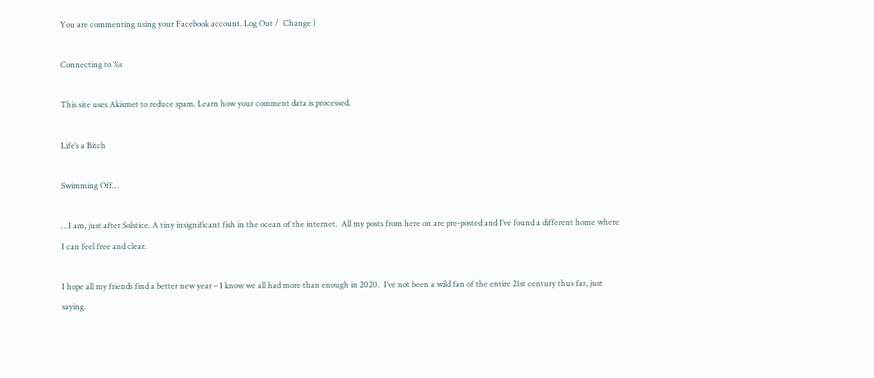You are commenting using your Facebook account. Log Out /  Change )

Connecting to %s

This site uses Akismet to reduce spam. Learn how your comment data is processed.

Life’s a Bitch

Swimming Off…

…I am, just after Solstice. A tiny insignificant fish in the ocean of the internet.  All my posts from here on are pre-posted and I’ve found a different home where I can feel free and clear.

I hope all my friends find a better new year – I know we all had more than enough in 2020.  I’ve not been a wild fan of the entire 21st century thus far, just saying.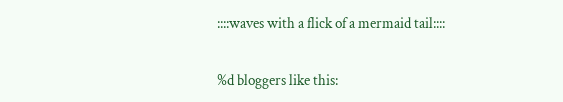::::waves with a flick of a mermaid tail::::

%d bloggers like this: